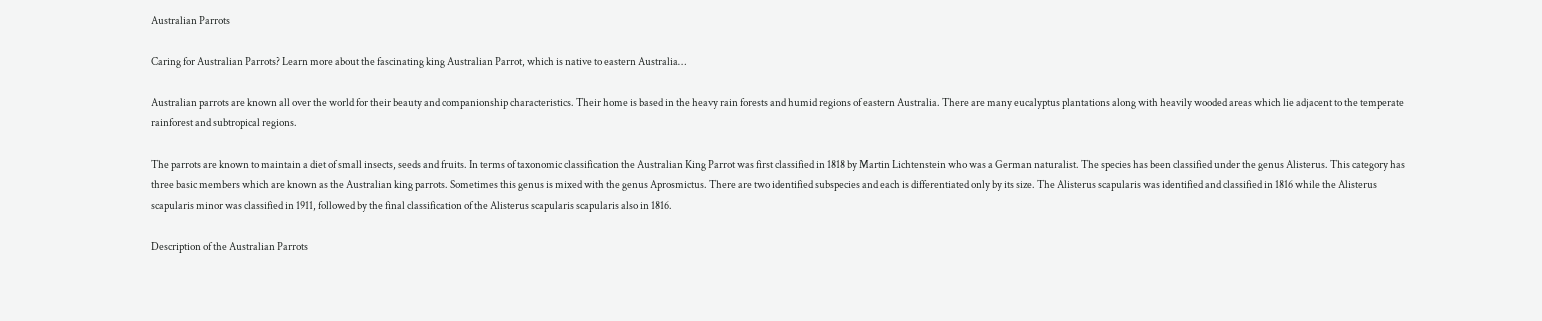Australian Parrots

Caring for Australian Parrots? Learn more about the fascinating king Australian Parrot, which is native to eastern Australia…

Australian parrots are known all over the world for their beauty and companionship characteristics. Their home is based in the heavy rain forests and humid regions of eastern Australia. There are many eucalyptus plantations along with heavily wooded areas which lie adjacent to the temperate rainforest and subtropical regions.

The parrots are known to maintain a diet of small insects, seeds and fruits. In terms of taxonomic classification the Australian King Parrot was first classified in 1818 by Martin Lichtenstein who was a German naturalist. The species has been classified under the genus Alisterus. This category has three basic members which are known as the Australian king parrots. Sometimes this genus is mixed with the genus Aprosmictus. There are two identified subspecies and each is differentiated only by its size. The Alisterus scapularis was identified and classified in 1816 while the Alisterus scapularis minor was classified in 1911, followed by the final classification of the Alisterus scapularis scapularis also in 1816.

Description of the Australian Parrots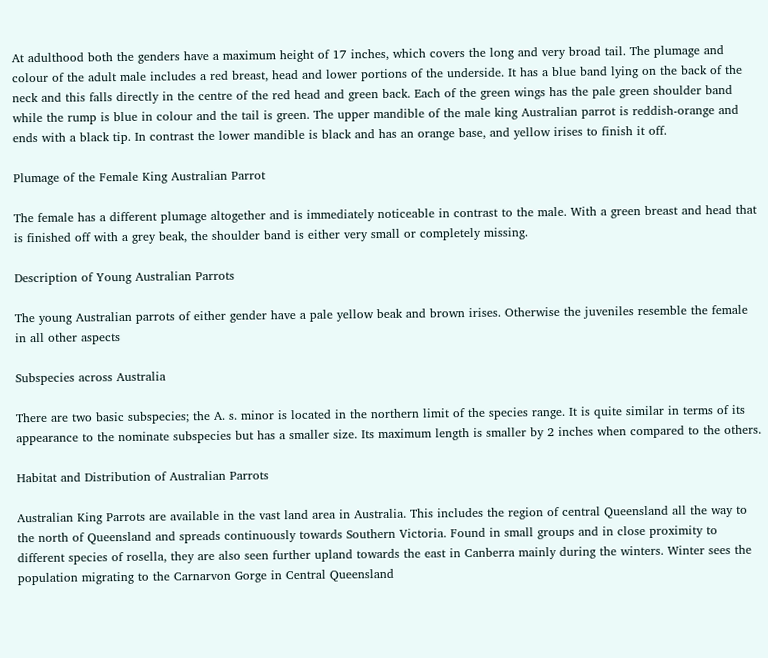At adulthood both the genders have a maximum height of 17 inches, which covers the long and very broad tail. The plumage and colour of the adult male includes a red breast, head and lower portions of the underside. It has a blue band lying on the back of the neck and this falls directly in the centre of the red head and green back. Each of the green wings has the pale green shoulder band while the rump is blue in colour and the tail is green. The upper mandible of the male king Australian parrot is reddish-orange and ends with a black tip. In contrast the lower mandible is black and has an orange base, and yellow irises to finish it off.

Plumage of the Female King Australian Parrot

The female has a different plumage altogether and is immediately noticeable in contrast to the male. With a green breast and head that is finished off with a grey beak, the shoulder band is either very small or completely missing.

Description of Young Australian Parrots

The young Australian parrots of either gender have a pale yellow beak and brown irises. Otherwise the juveniles resemble the female in all other aspects

Subspecies across Australia

There are two basic subspecies; the A. s. minor is located in the northern limit of the species range. It is quite similar in terms of its appearance to the nominate subspecies but has a smaller size. Its maximum length is smaller by 2 inches when compared to the others.

Habitat and Distribution of Australian Parrots

Australian King Parrots are available in the vast land area in Australia. This includes the region of central Queensland all the way to the north of Queensland and spreads continuously towards Southern Victoria. Found in small groups and in close proximity to different species of rosella, they are also seen further upland towards the east in Canberra mainly during the winters. Winter sees the population migrating to the Carnarvon Gorge in Central Queensland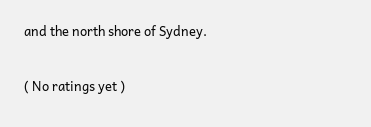and the north shore of Sydney.

( No ratings yet )